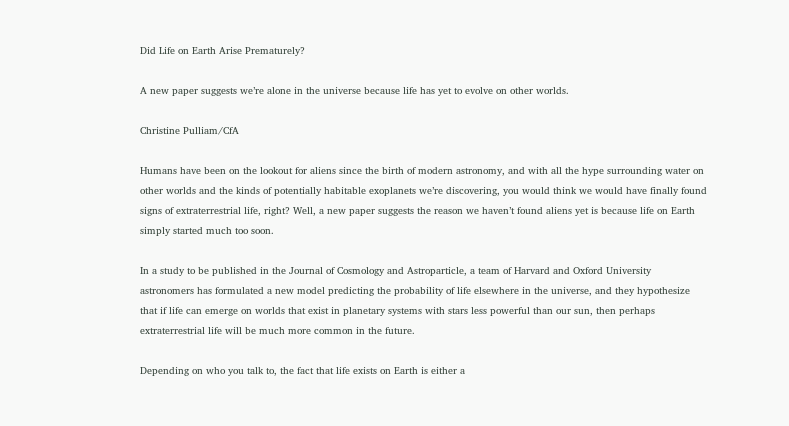Did Life on Earth Arise Prematurely?

A new paper suggests we’re alone in the universe because life has yet to evolve on other worlds.

Christine Pulliam/CfA

Humans have been on the lookout for aliens since the birth of modern astronomy, and with all the hype surrounding water on other worlds and the kinds of potentially habitable exoplanets we’re discovering, you would think we would have finally found signs of extraterrestrial life, right? Well, a new paper suggests the reason we haven’t found aliens yet is because life on Earth simply started much too soon.

In a study to be published in the Journal of Cosmology and Astroparticle, a team of Harvard and Oxford University astronomers has formulated a new model predicting the probability of life elsewhere in the universe, and they hypothesize that if life can emerge on worlds that exist in planetary systems with stars less powerful than our sun, then perhaps extraterrestrial life will be much more common in the future.

Depending on who you talk to, the fact that life exists on Earth is either a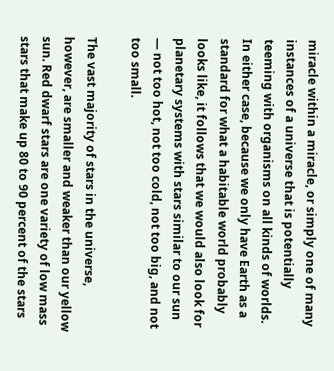miracle within a miracle, or simply one of many instances of a universe that is potentially teeming with organisms on all kinds of worlds. In either case, because we only have Earth as a standard for what a habitable world probably looks like, it follows that we would also look for planetary systems with stars similar to our sun — not too hot, not too cold, not too big, and not too small.

The vast majority of stars in the universe, however, are smaller and weaker than our yellow sun. Red dwarf stars are one variety of low mass stars that make up 80 to 90 percent of the stars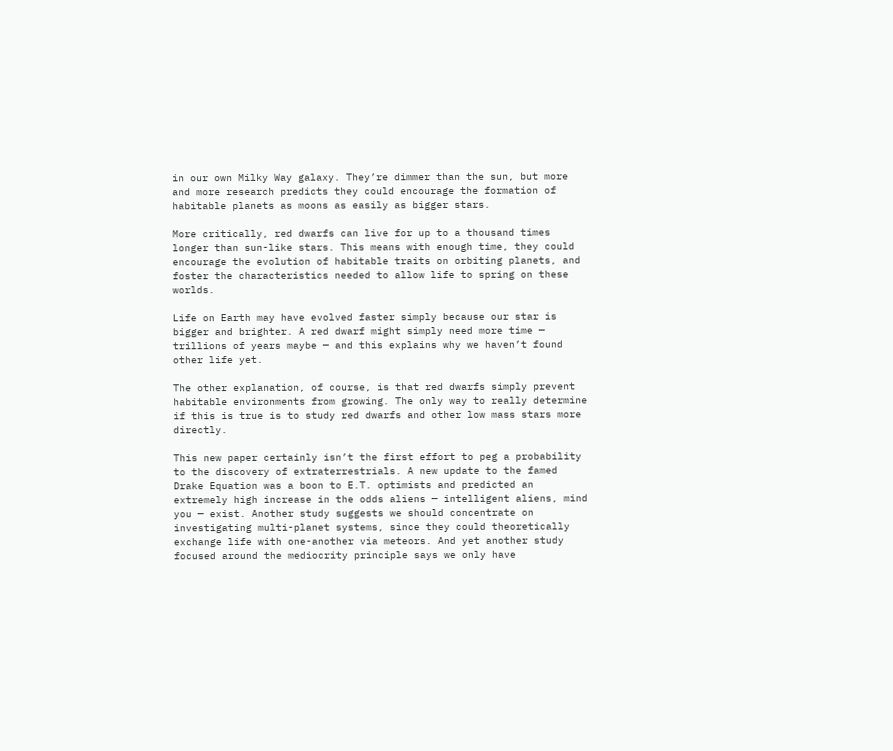in our own Milky Way galaxy. They’re dimmer than the sun, but more and more research predicts they could encourage the formation of habitable planets as moons as easily as bigger stars.

More critically, red dwarfs can live for up to a thousand times longer than sun-like stars. This means with enough time, they could encourage the evolution of habitable traits on orbiting planets, and foster the characteristics needed to allow life to spring on these worlds.

Life on Earth may have evolved faster simply because our star is bigger and brighter. A red dwarf might simply need more time — trillions of years maybe — and this explains why we haven’t found other life yet.

The other explanation, of course, is that red dwarfs simply prevent habitable environments from growing. The only way to really determine if this is true is to study red dwarfs and other low mass stars more directly.

This new paper certainly isn’t the first effort to peg a probability to the discovery of extraterrestrials. A new update to the famed Drake Equation was a boon to E.T. optimists and predicted an extremely high increase in the odds aliens — intelligent aliens, mind you — exist. Another study suggests we should concentrate on investigating multi-planet systems, since they could theoretically exchange life with one-another via meteors. And yet another study focused around the mediocrity principle says we only have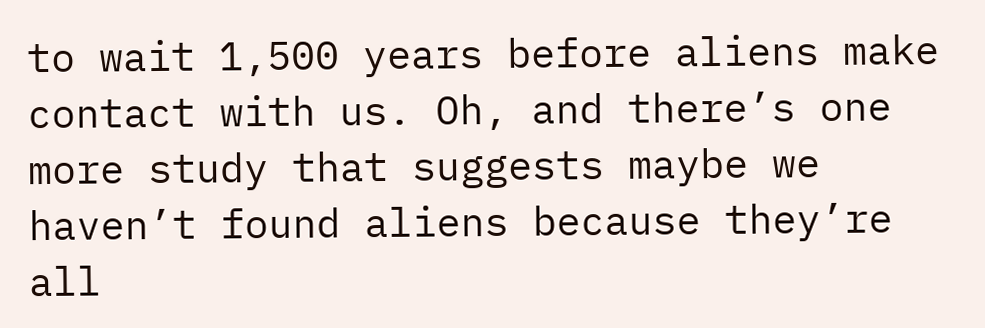to wait 1,500 years before aliens make contact with us. Oh, and there’s one more study that suggests maybe we haven’t found aliens because they’re all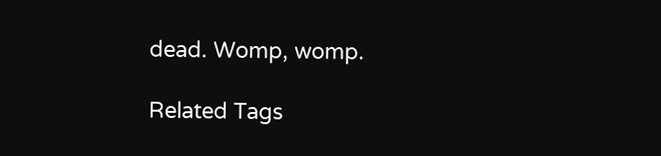dead. Womp, womp.

Related Tags